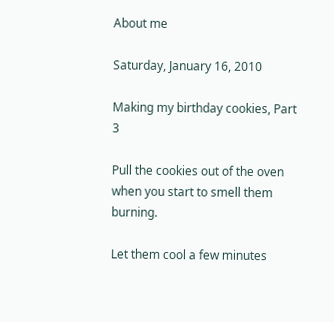About me

Saturday, January 16, 2010

Making my birthday cookies, Part 3

Pull the cookies out of the oven when you start to smell them burning.

Let them cool a few minutes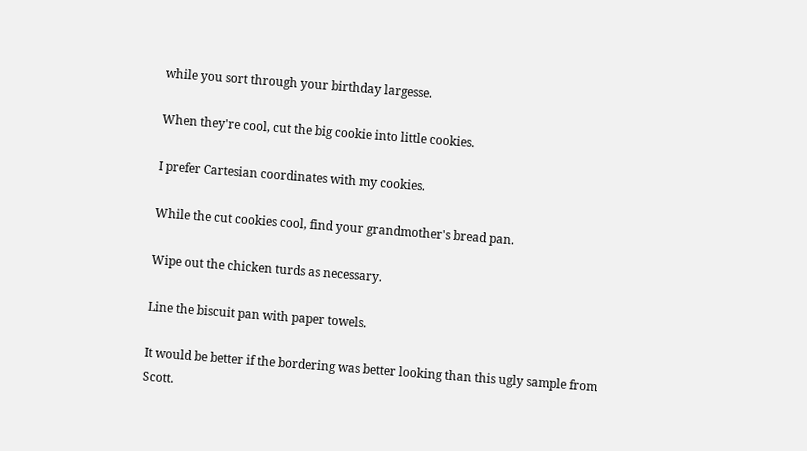while you sort through your birthday largesse.

When they're cool, cut the big cookie into little cookies.

I prefer Cartesian coordinates with my cookies.

While the cut cookies cool, find your grandmother's bread pan.

Wipe out the chicken turds as necessary.

Line the biscuit pan with paper towels.

It would be better if the bordering was better looking than this ugly sample from Scott.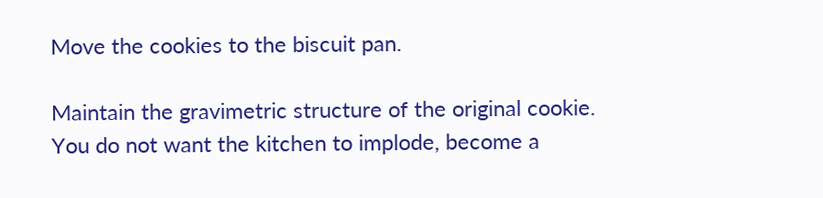Move the cookies to the biscuit pan.

Maintain the gravimetric structure of the original cookie. You do not want the kitchen to implode, become a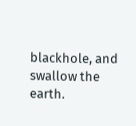blackhole, and swallow the earth.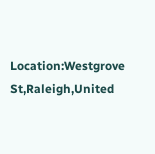Location:Westgrove St,Raleigh,United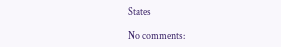States

No comments: